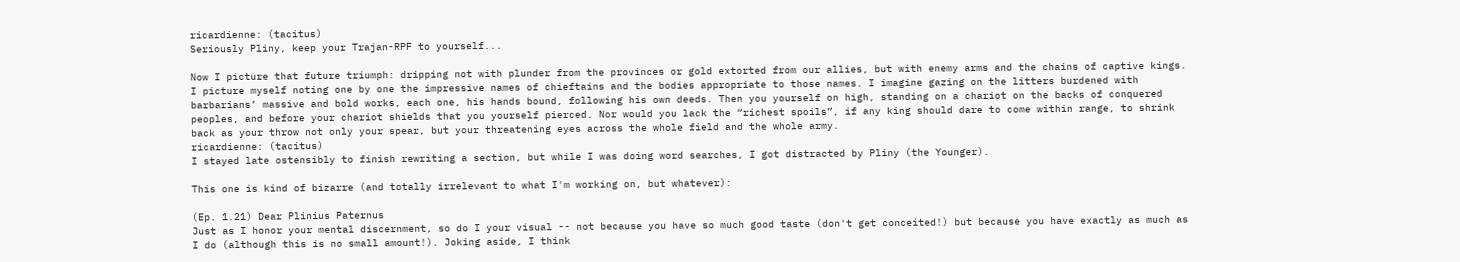ricardienne: (tacitus)
Seriously Pliny, keep your Trajan-RPF to yourself...

Now I picture that future triumph: dripping not with plunder from the provinces or gold extorted from our allies, but with enemy arms and the chains of captive kings. I picture myself noting one by one the impressive names of chieftains and the bodies appropriate to those names. I imagine gazing on the litters burdened with barbarians’ massive and bold works, each one, his hands bound, following his own deeds. Then you yourself on high, standing on a chariot on the backs of conquered peoples, and before your chariot shields that you yourself pierced. Nor would you lack the “richest spoils”, if any king should dare to come within range, to shrink back as your throw not only your spear, but your threatening eyes across the whole field and the whole army.
ricardienne: (tacitus)
I stayed late ostensibly to finish rewriting a section, but while I was doing word searches, I got distracted by Pliny (the Younger).

This one is kind of bizarre (and totally irrelevant to what I'm working on, but whatever):

(Ep. 1.21) Dear Plinius Paternus
Just as I honor your mental discernment, so do I your visual -- not because you have so much good taste (don't get conceited!) but because you have exactly as much as I do (although this is no small amount!). Joking aside, I think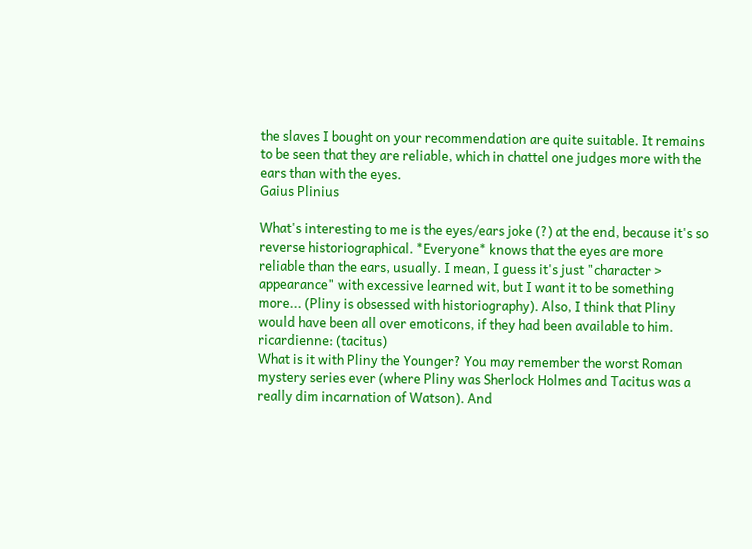the slaves I bought on your recommendation are quite suitable. It remains to be seen that they are reliable, which in chattel one judges more with the ears than with the eyes.
Gaius Plinius

What's interesting to me is the eyes/ears joke (?) at the end, because it's so reverse historiographical. *Everyone* knows that the eyes are more reliable than the ears, usually. I mean, I guess it's just "character > appearance" with excessive learned wit, but I want it to be something more... (Pliny is obsessed with historiography). Also, I think that Pliny would have been all over emoticons, if they had been available to him.
ricardienne: (tacitus)
What is it with Pliny the Younger? You may remember the worst Roman mystery series ever (where Pliny was Sherlock Holmes and Tacitus was a really dim incarnation of Watson). And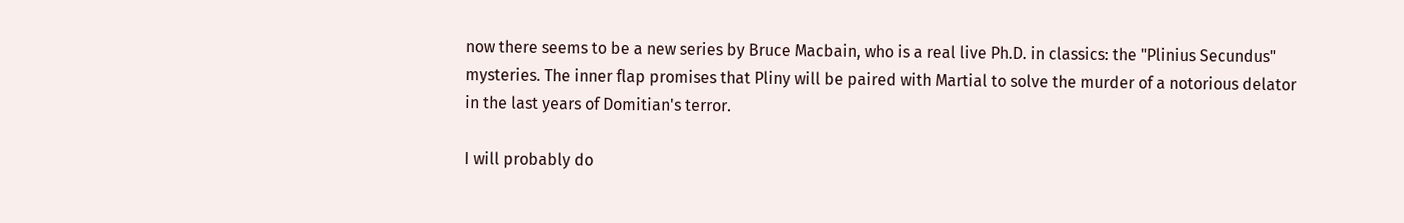now there seems to be a new series by Bruce Macbain, who is a real live Ph.D. in classics: the "Plinius Secundus" mysteries. The inner flap promises that Pliny will be paired with Martial to solve the murder of a notorious delator in the last years of Domitian's terror.

I will probably do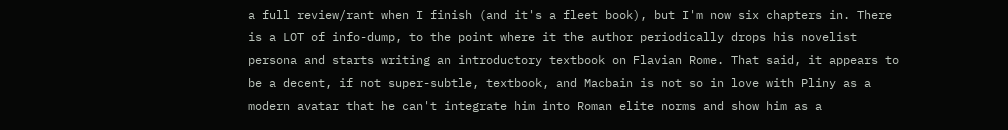a full review/rant when I finish (and it's a fleet book), but I'm now six chapters in. There is a LOT of info-dump, to the point where it the author periodically drops his novelist persona and starts writing an introductory textbook on Flavian Rome. That said, it appears to be a decent, if not super-subtle, textbook, and Macbain is not so in love with Pliny as a modern avatar that he can't integrate him into Roman elite norms and show him as a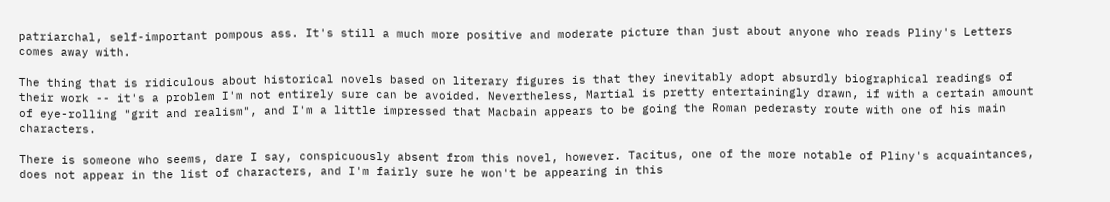patriarchal, self-important pompous ass. It's still a much more positive and moderate picture than just about anyone who reads Pliny's Letters comes away with.

The thing that is ridiculous about historical novels based on literary figures is that they inevitably adopt absurdly biographical readings of their work -- it's a problem I'm not entirely sure can be avoided. Nevertheless, Martial is pretty entertainingly drawn, if with a certain amount of eye-rolling "grit and realism", and I'm a little impressed that Macbain appears to be going the Roman pederasty route with one of his main characters.

There is someone who seems, dare I say, conspicuously absent from this novel, however. Tacitus, one of the more notable of Pliny's acquaintances, does not appear in the list of characters, and I'm fairly sure he won't be appearing in this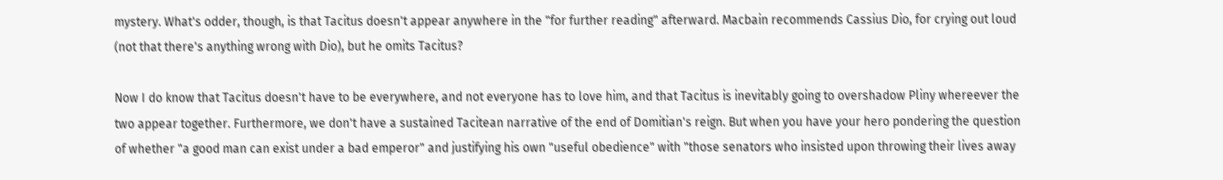mystery. What's odder, though, is that Tacitus doesn't appear anywhere in the "for further reading" afterward. Macbain recommends Cassius Dio, for crying out loud (not that there's anything wrong with Dio), but he omits Tacitus?

Now I do know that Tacitus doesn't have to be everywhere, and not everyone has to love him, and that Tacitus is inevitably going to overshadow Pliny whereever the two appear together. Furthermore, we don't have a sustained Tacitean narrative of the end of Domitian's reign. But when you have your hero pondering the question of whether "a good man can exist under a bad emperor" and justifying his own "useful obedience" with "those senators who insisted upon throwing their lives away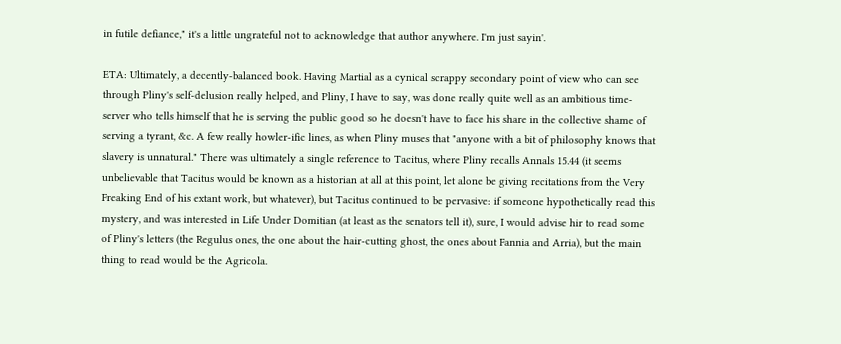in futile defiance," it's a little ungrateful not to acknowledge that author anywhere. I'm just sayin'.

ETA: Ultimately, a decently-balanced book. Having Martial as a cynical scrappy secondary point of view who can see through Pliny's self-delusion really helped, and Pliny, I have to say, was done really quite well as an ambitious time-server who tells himself that he is serving the public good so he doesn't have to face his share in the collective shame of serving a tyrant, &c. A few really howler-ific lines, as when Pliny muses that "anyone with a bit of philosophy knows that slavery is unnatural." There was ultimately a single reference to Tacitus, where Pliny recalls Annals 15.44 (it seems unbelievable that Tacitus would be known as a historian at all at this point, let alone be giving recitations from the Very Freaking End of his extant work, but whatever), but Tacitus continued to be pervasive: if someone hypothetically read this mystery, and was interested in Life Under Domitian (at least as the senators tell it), sure, I would advise hir to read some of Pliny's letters (the Regulus ones, the one about the hair-cutting ghost, the ones about Fannia and Arria), but the main thing to read would be the Agricola.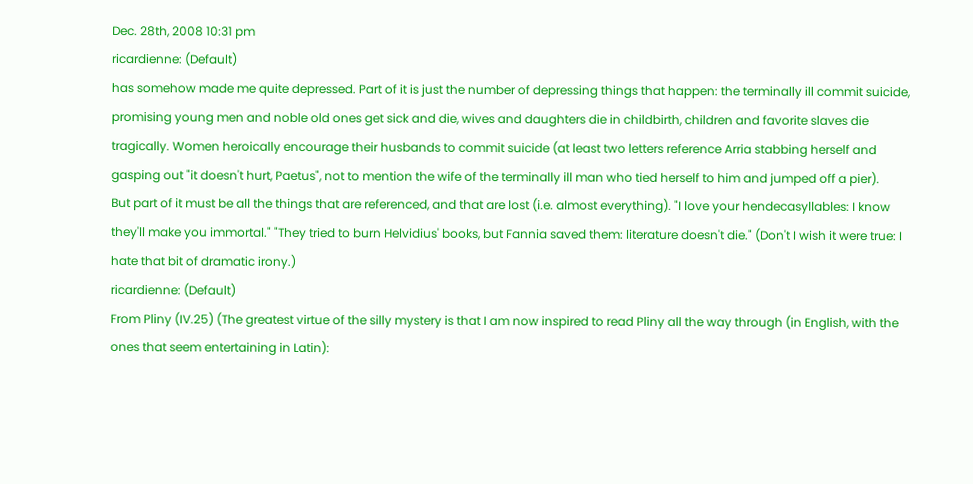Dec. 28th, 2008 10:31 pm
ricardienne: (Default)
has somehow made me quite depressed. Part of it is just the number of depressing things that happen: the terminally ill commit suicide, promising young men and noble old ones get sick and die, wives and daughters die in childbirth, children and favorite slaves die tragically. Women heroically encourage their husbands to commit suicide (at least two letters reference Arria stabbing herself and gasping out "it doesn't hurt, Paetus", not to mention the wife of the terminally ill man who tied herself to him and jumped off a pier).
But part of it must be all the things that are referenced, and that are lost (i.e. almost everything). "I love your hendecasyllables: I know they'll make you immortal." "They tried to burn Helvidius' books, but Fannia saved them: literature doesn't die." (Don't I wish it were true: I hate that bit of dramatic irony.)
ricardienne: (Default)
From Pliny (IV.25) (The greatest virtue of the silly mystery is that I am now inspired to read Pliny all the way through (in English, with the ones that seem entertaining in Latin):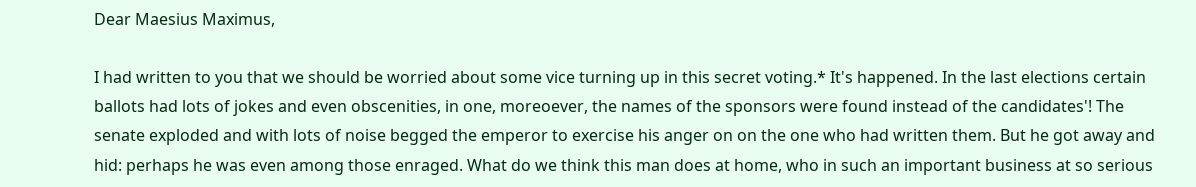Dear Maesius Maximus,

I had written to you that we should be worried about some vice turning up in this secret voting.* It's happened. In the last elections certain ballots had lots of jokes and even obscenities, in one, moreoever, the names of the sponsors were found instead of the candidates'! The senate exploded and with lots of noise begged the emperor to exercise his anger on on the one who had written them. But he got away and hid: perhaps he was even among those enraged. What do we think this man does at home, who in such an important business at so serious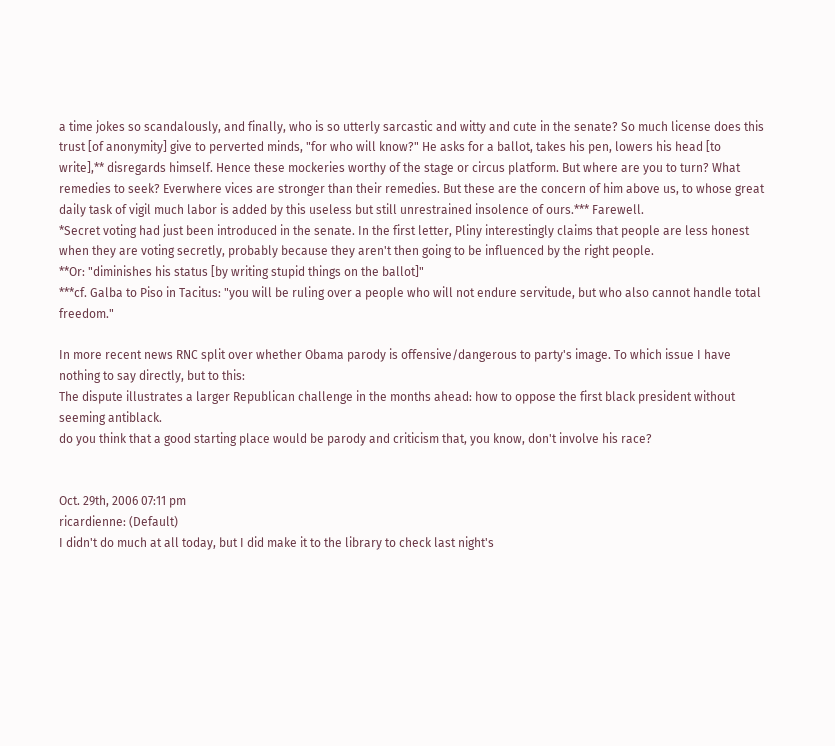a time jokes so scandalously, and finally, who is so utterly sarcastic and witty and cute in the senate? So much license does this trust [of anonymity] give to perverted minds, "for who will know?" He asks for a ballot, takes his pen, lowers his head [to write],** disregards himself. Hence these mockeries worthy of the stage or circus platform. But where are you to turn? What remedies to seek? Everwhere vices are stronger than their remedies. But these are the concern of him above us, to whose great daily task of vigil much labor is added by this useless but still unrestrained insolence of ours.*** Farewell.
*Secret voting had just been introduced in the senate. In the first letter, Pliny interestingly claims that people are less honest when they are voting secretly, probably because they aren't then going to be influenced by the right people.
**Or: "diminishes his status [by writing stupid things on the ballot]"
***cf. Galba to Piso in Tacitus: "you will be ruling over a people who will not endure servitude, but who also cannot handle total freedom."

In more recent news RNC split over whether Obama parody is offensive/dangerous to party's image. To which issue I have nothing to say directly, but to this:
The dispute illustrates a larger Republican challenge in the months ahead: how to oppose the first black president without seeming antiblack.
do you think that a good starting place would be parody and criticism that, you know, don't involve his race?


Oct. 29th, 2006 07:11 pm
ricardienne: (Default)
I didn't do much at all today, but I did make it to the library to check last night's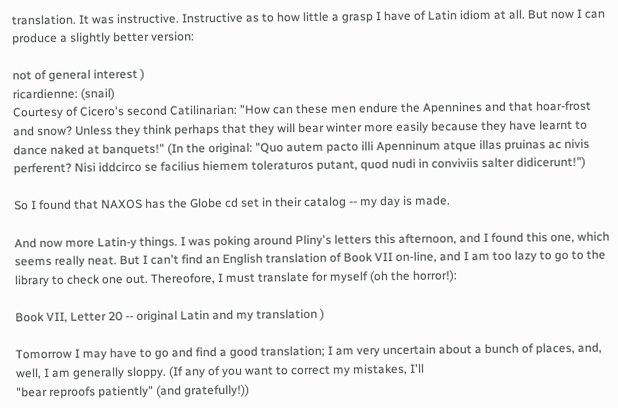translation. It was instructive. Instructive as to how little a grasp I have of Latin idiom at all. But now I can produce a slightly better version:

not of general interest )
ricardienne: (snail)
Courtesy of Cicero's second Catilinarian: "How can these men endure the Apennines and that hoar-frost and snow? Unless they think perhaps that they will bear winter more easily because they have learnt to dance naked at banquets!" (In the original: "Quo autem pacto illi Apenninum atque illas pruinas ac nivis perferent? Nisi iddcirco se facilius hiemem toleraturos putant, quod nudi in conviviis salter didicerunt!")

So I found that NAXOS has the Globe cd set in their catalog -- my day is made.

And now more Latin-y things. I was poking around Pliny's letters this afternoon, and I found this one, which seems really neat. But I can't find an English translation of Book VII on-line, and I am too lazy to go to the library to check one out. Thereofore, I must translate for myself (oh the horror!):

Book VII, Letter 20 -- original Latin and my translation )

Tomorrow I may have to go and find a good translation; I am very uncertain about a bunch of places, and, well, I am generally sloppy. (If any of you want to correct my mistakes, I'll
"bear reproofs patiently" (and gratefully!))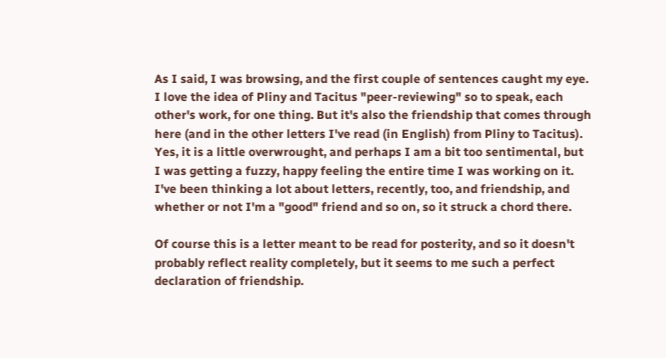As I said, I was browsing, and the first couple of sentences caught my eye. I love the idea of Pliny and Tacitus "peer-reviewing" so to speak, each other's work, for one thing. But it's also the friendship that comes through here (and in the other letters I've read (in English) from Pliny to Tacitus). Yes, it is a little overwrought, and perhaps I am a bit too sentimental, but I was getting a fuzzy, happy feeling the entire time I was working on it. I've been thinking a lot about letters, recently, too, and friendship, and whether or not I'm a "good" friend and so on, so it struck a chord there.

Of course this is a letter meant to be read for posterity, and so it doesn't probably reflect reality completely, but it seems to me such a perfect declaration of friendship.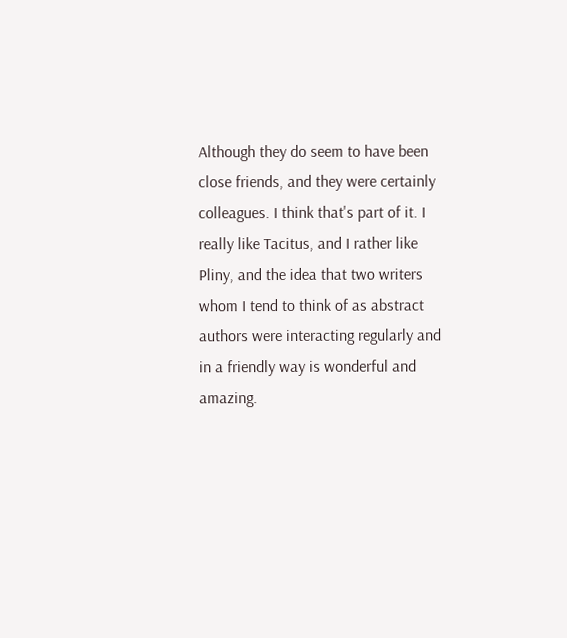Although they do seem to have been close friends, and they were certainly colleagues. I think that's part of it. I really like Tacitus, and I rather like Pliny, and the idea that two writers whom I tend to think of as abstract authors were interacting regularly and in a friendly way is wonderful and amazing.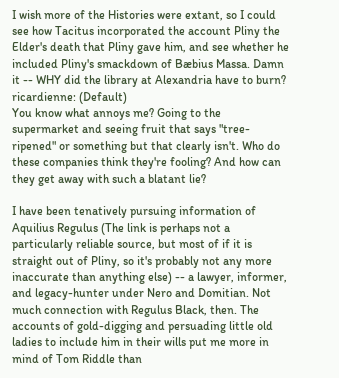I wish more of the Histories were extant, so I could see how Tacitus incorporated the account Pliny the Elder's death that Pliny gave him, and see whether he included Pliny's smackdown of Bæbius Massa. Damn it -- WHY did the library at Alexandria have to burn?
ricardienne: (Default)
You know what annoys me? Going to the supermarket and seeing fruit that says "tree-ripened" or something but that clearly isn't. Who do these companies think they're fooling? And how can they get away with such a blatant lie?

I have been tenatively pursuing information of Aquilius Regulus (The link is perhaps not a particularly reliable source, but most of if it is straight out of Pliny, so it's probably not any more inaccurate than anything else) -- a lawyer, informer, and legacy-hunter under Nero and Domitian. Not much connection with Regulus Black, then. The accounts of gold-digging and persuading little old ladies to include him in their wills put me more in mind of Tom Riddle than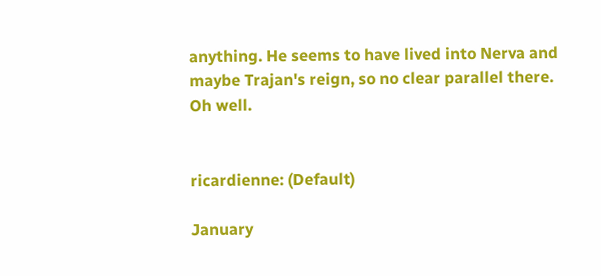anything. He seems to have lived into Nerva and maybe Trajan's reign, so no clear parallel there. Oh well.


ricardienne: (Default)

January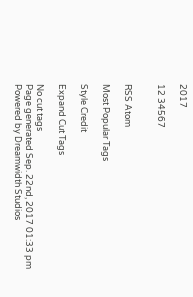2017

12 34567


RSS Atom

Most Popular Tags

Style Credit

Expand Cut Tags

No cut tags
Page generated Sep. 22nd, 2017 01:33 pm
Powered by Dreamwidth Studios